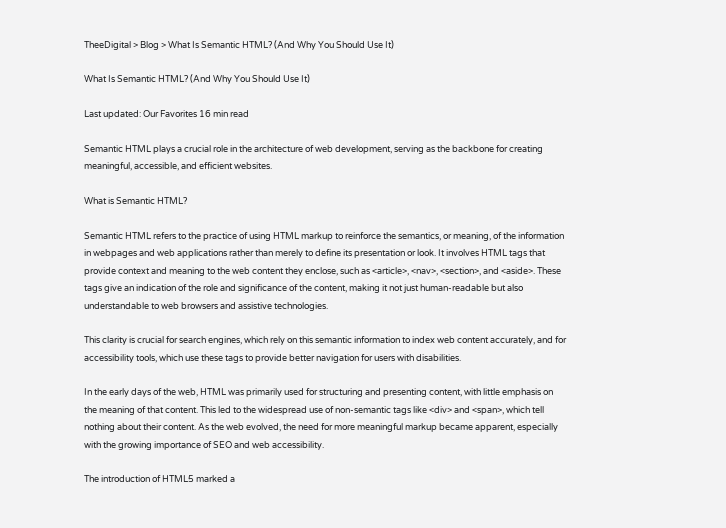TheeDigital > Blog > What Is Semantic HTML? (And Why You Should Use It)

What Is Semantic HTML? (And Why You Should Use It)

Last updated: Our Favorites 16 min read

Semantic HTML plays a crucial role in the architecture of web development, serving as the backbone for creating meaningful, accessible, and efficient websites.

What is Semantic HTML?

Semantic HTML refers to the practice of using HTML markup to reinforce the semantics, or meaning, of the information in webpages and web applications rather than merely to define its presentation or look. It involves HTML tags that provide context and meaning to the web content they enclose, such as <article>, <nav>, <section>, and <aside>. These tags give an indication of the role and significance of the content, making it not just human-readable but also understandable to web browsers and assistive technologies.

This clarity is crucial for search engines, which rely on this semantic information to index web content accurately, and for accessibility tools, which use these tags to provide better navigation for users with disabilities.

In the early days of the web, HTML was primarily used for structuring and presenting content, with little emphasis on the meaning of that content. This led to the widespread use of non-semantic tags like <div> and <span>, which tell nothing about their content. As the web evolved, the need for more meaningful markup became apparent, especially with the growing importance of SEO and web accessibility.

The introduction of HTML5 marked a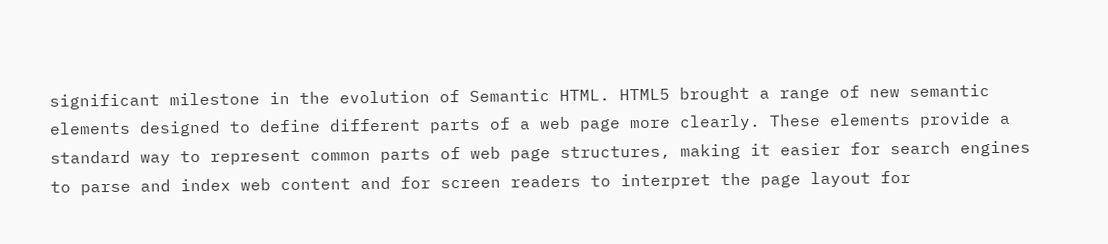significant milestone in the evolution of Semantic HTML. HTML5 brought a range of new semantic elements designed to define different parts of a web page more clearly. These elements provide a standard way to represent common parts of web page structures, making it easier for search engines to parse and index web content and for screen readers to interpret the page layout for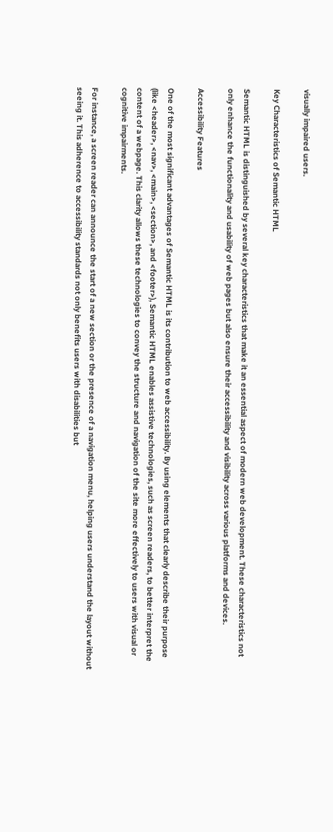visually impaired users.

Key Characteristics of Semantic HTML

Semantic HTML is distinguished by several key characteristics that make it an essential aspect of modern web development. These characteristics not only enhance the functionality and usability of web pages but also ensure their accessibility and visibility across various platforms and devices.

Accessibility Features

One of the most significant advantages of Semantic HTML is its contribution to web accessibility. By using elements that clearly describe their purpose (like <header>, <nav>, <main>, <section>, and <footer>), Semantic HTML enables assistive technologies, such as screen readers, to better interpret the content of a webpage. This clarity allows these technologies to convey the structure and navigation of the site more effectively to users with visual or cognitive impairments.

For instance, a screen reader can announce the start of a new section or the presence of a navigation menu, helping users understand the layout without seeing it. This adherence to accessibility standards not only benefits users with disabilities but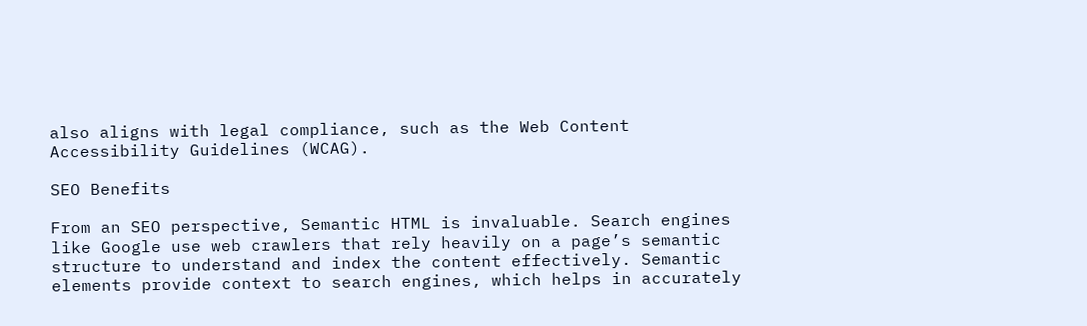also aligns with legal compliance, such as the Web Content Accessibility Guidelines (WCAG).

SEO Benefits

From an SEO perspective, Semantic HTML is invaluable. Search engines like Google use web crawlers that rely heavily on a page’s semantic structure to understand and index the content effectively. Semantic elements provide context to search engines, which helps in accurately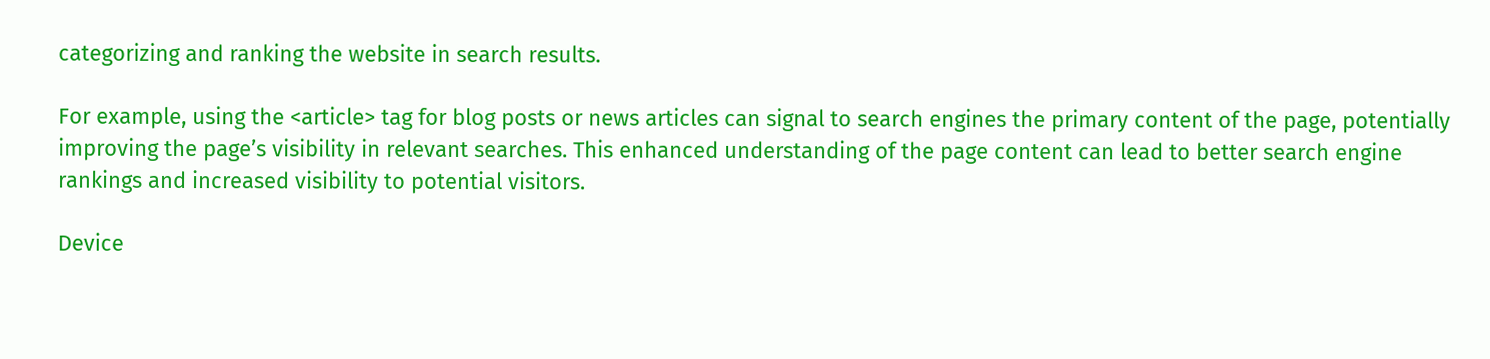categorizing and ranking the website in search results.

For example, using the <article> tag for blog posts or news articles can signal to search engines the primary content of the page, potentially improving the page’s visibility in relevant searches. This enhanced understanding of the page content can lead to better search engine rankings and increased visibility to potential visitors.

Device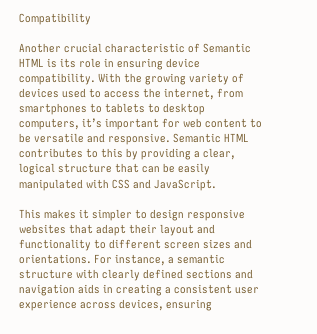Compatibility

Another crucial characteristic of Semantic HTML is its role in ensuring device compatibility. With the growing variety of devices used to access the internet, from smartphones to tablets to desktop computers, it’s important for web content to be versatile and responsive. Semantic HTML contributes to this by providing a clear, logical structure that can be easily manipulated with CSS and JavaScript.

This makes it simpler to design responsive websites that adapt their layout and functionality to different screen sizes and orientations. For instance, a semantic structure with clearly defined sections and navigation aids in creating a consistent user experience across devices, ensuring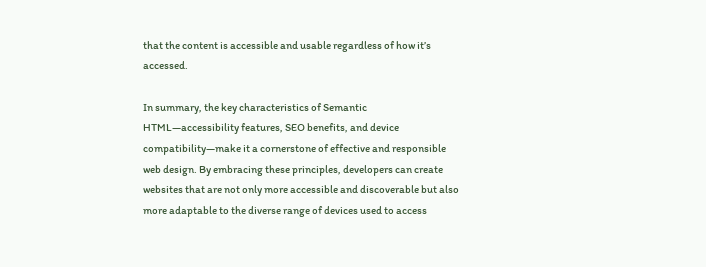that the content is accessible and usable regardless of how it’s accessed.

In summary, the key characteristics of Semantic HTML—accessibility features, SEO benefits, and device compatibility—make it a cornerstone of effective and responsible web design. By embracing these principles, developers can create websites that are not only more accessible and discoverable but also more adaptable to the diverse range of devices used to access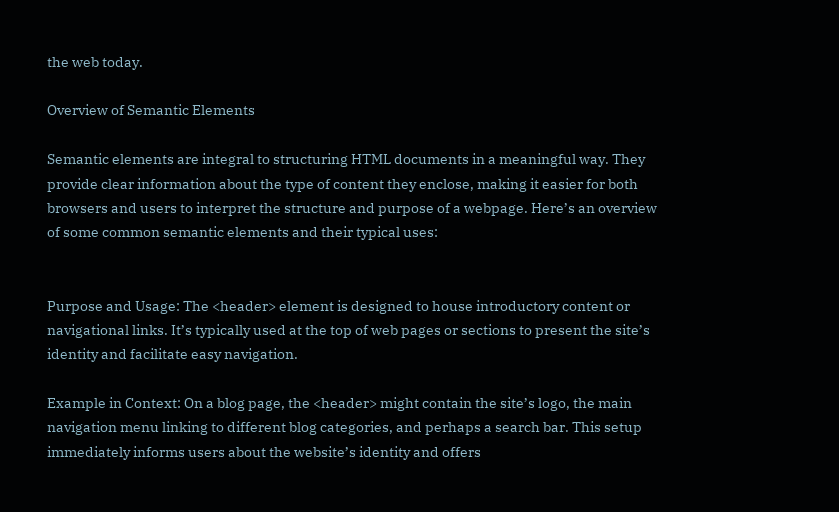the web today.

Overview of Semantic Elements

Semantic elements are integral to structuring HTML documents in a meaningful way. They provide clear information about the type of content they enclose, making it easier for both browsers and users to interpret the structure and purpose of a webpage. Here’s an overview of some common semantic elements and their typical uses:


Purpose and Usage: The <header> element is designed to house introductory content or navigational links. It’s typically used at the top of web pages or sections to present the site’s identity and facilitate easy navigation.

Example in Context: On a blog page, the <header> might contain the site’s logo, the main navigation menu linking to different blog categories, and perhaps a search bar. This setup immediately informs users about the website’s identity and offers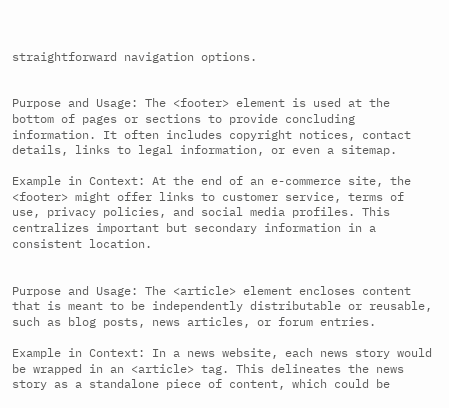straightforward navigation options.


Purpose and Usage: The <footer> element is used at the bottom of pages or sections to provide concluding information. It often includes copyright notices, contact details, links to legal information, or even a sitemap.

Example in Context: At the end of an e-commerce site, the <footer> might offer links to customer service, terms of use, privacy policies, and social media profiles. This centralizes important but secondary information in a consistent location.


Purpose and Usage: The <article> element encloses content that is meant to be independently distributable or reusable, such as blog posts, news articles, or forum entries.

Example in Context: In a news website, each news story would be wrapped in an <article> tag. This delineates the news story as a standalone piece of content, which could be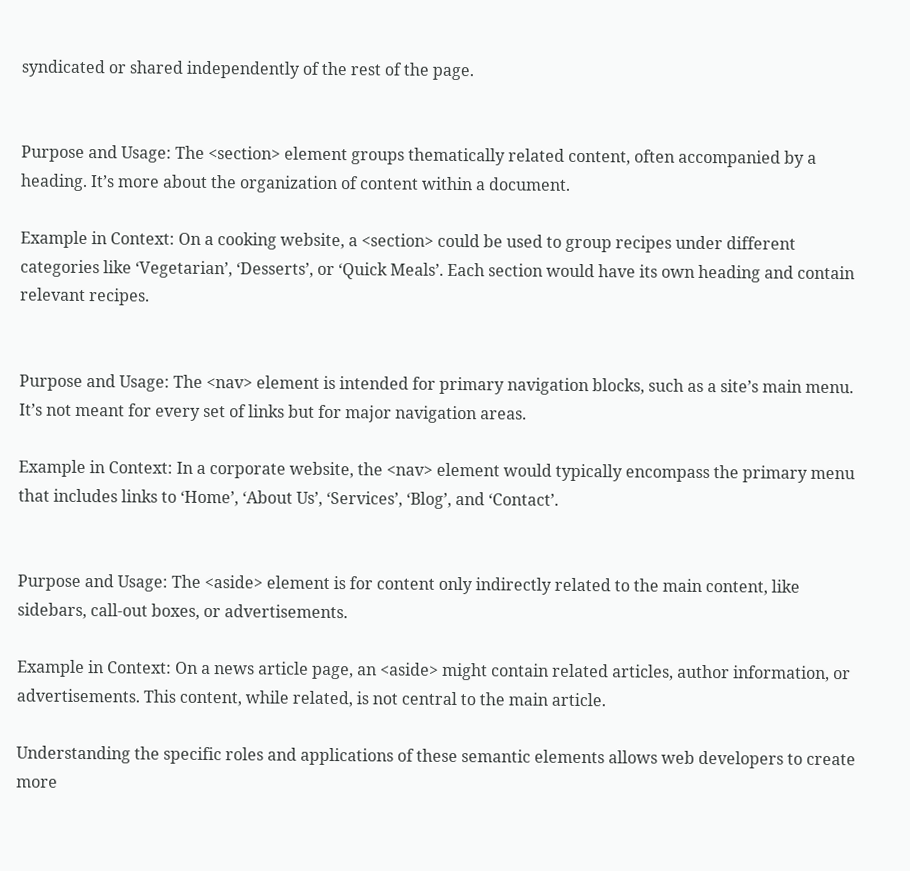syndicated or shared independently of the rest of the page.


Purpose and Usage: The <section> element groups thematically related content, often accompanied by a heading. It’s more about the organization of content within a document.

Example in Context: On a cooking website, a <section> could be used to group recipes under different categories like ‘Vegetarian’, ‘Desserts’, or ‘Quick Meals’. Each section would have its own heading and contain relevant recipes.


Purpose and Usage: The <nav> element is intended for primary navigation blocks, such as a site’s main menu. It’s not meant for every set of links but for major navigation areas.

Example in Context: In a corporate website, the <nav> element would typically encompass the primary menu that includes links to ‘Home’, ‘About Us’, ‘Services’, ‘Blog’, and ‘Contact’.


Purpose and Usage: The <aside> element is for content only indirectly related to the main content, like sidebars, call-out boxes, or advertisements.

Example in Context: On a news article page, an <aside> might contain related articles, author information, or advertisements. This content, while related, is not central to the main article.

Understanding the specific roles and applications of these semantic elements allows web developers to create more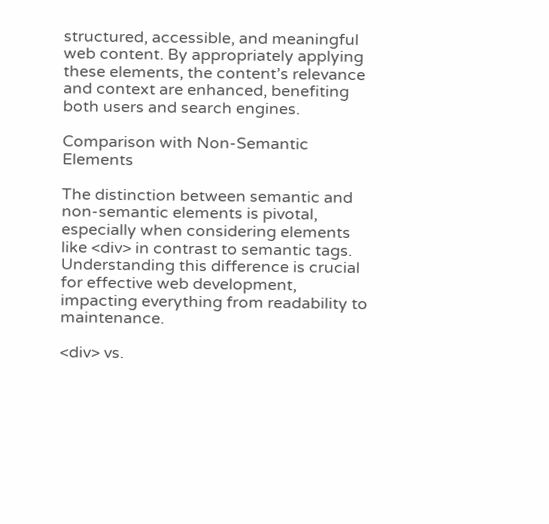structured, accessible, and meaningful web content. By appropriately applying these elements, the content’s relevance and context are enhanced, benefiting both users and search engines.

Comparison with Non-Semantic Elements

The distinction between semantic and non-semantic elements is pivotal, especially when considering elements like <div> in contrast to semantic tags. Understanding this difference is crucial for effective web development, impacting everything from readability to maintenance.

<div> vs.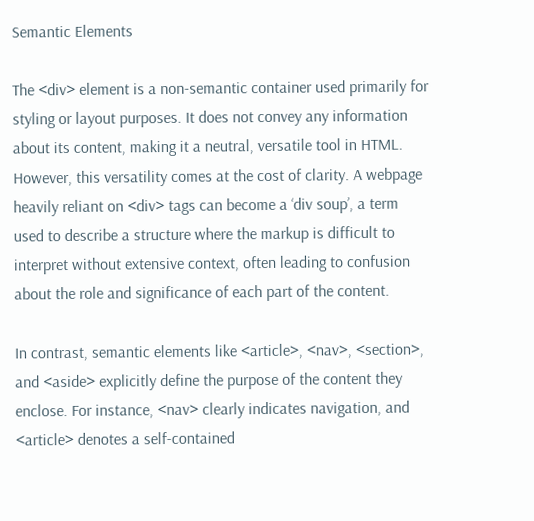Semantic Elements

The <div> element is a non-semantic container used primarily for styling or layout purposes. It does not convey any information about its content, making it a neutral, versatile tool in HTML. However, this versatility comes at the cost of clarity. A webpage heavily reliant on <div> tags can become a ‘div soup’, a term used to describe a structure where the markup is difficult to interpret without extensive context, often leading to confusion about the role and significance of each part of the content.

In contrast, semantic elements like <article>, <nav>, <section>, and <aside> explicitly define the purpose of the content they enclose. For instance, <nav> clearly indicates navigation, and <article> denotes a self-contained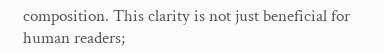composition. This clarity is not just beneficial for human readers;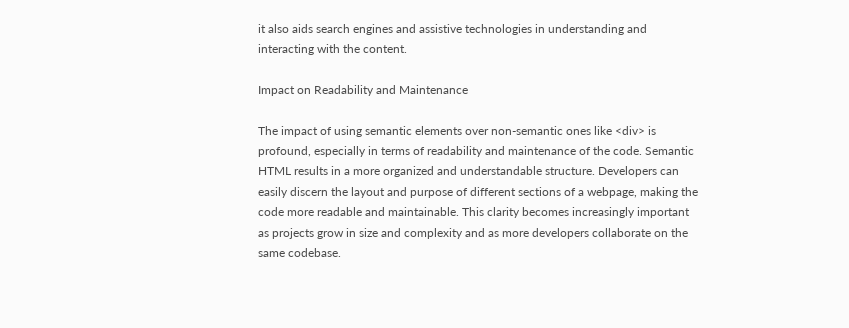it also aids search engines and assistive technologies in understanding and interacting with the content.

Impact on Readability and Maintenance

The impact of using semantic elements over non-semantic ones like <div> is profound, especially in terms of readability and maintenance of the code. Semantic HTML results in a more organized and understandable structure. Developers can easily discern the layout and purpose of different sections of a webpage, making the code more readable and maintainable. This clarity becomes increasingly important as projects grow in size and complexity and as more developers collaborate on the same codebase.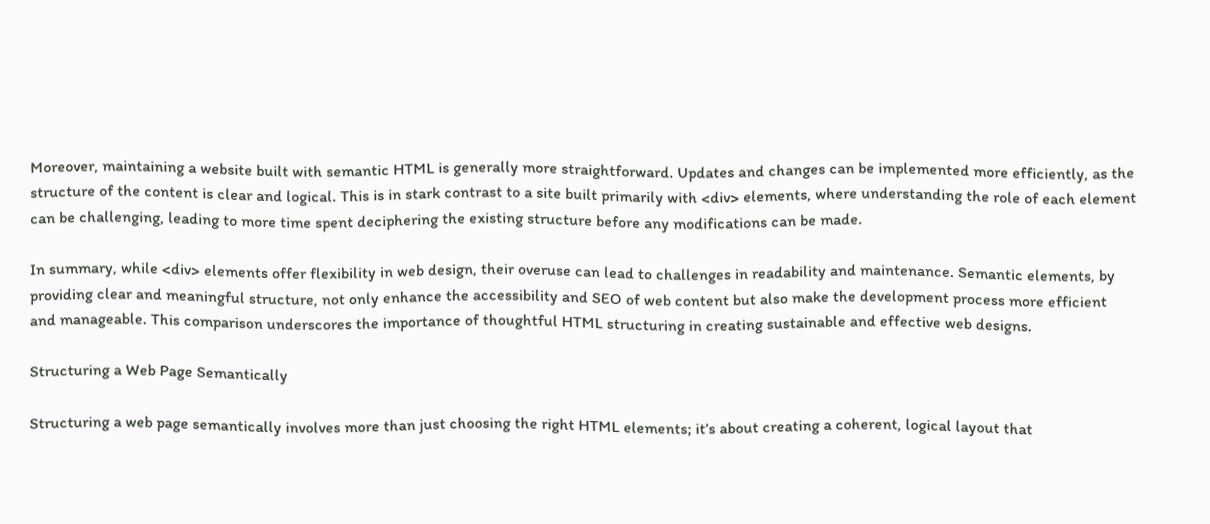Moreover, maintaining a website built with semantic HTML is generally more straightforward. Updates and changes can be implemented more efficiently, as the structure of the content is clear and logical. This is in stark contrast to a site built primarily with <div> elements, where understanding the role of each element can be challenging, leading to more time spent deciphering the existing structure before any modifications can be made.

In summary, while <div> elements offer flexibility in web design, their overuse can lead to challenges in readability and maintenance. Semantic elements, by providing clear and meaningful structure, not only enhance the accessibility and SEO of web content but also make the development process more efficient and manageable. This comparison underscores the importance of thoughtful HTML structuring in creating sustainable and effective web designs.

Structuring a Web Page Semantically

Structuring a web page semantically involves more than just choosing the right HTML elements; it’s about creating a coherent, logical layout that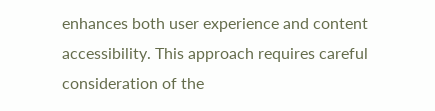enhances both user experience and content accessibility. This approach requires careful consideration of the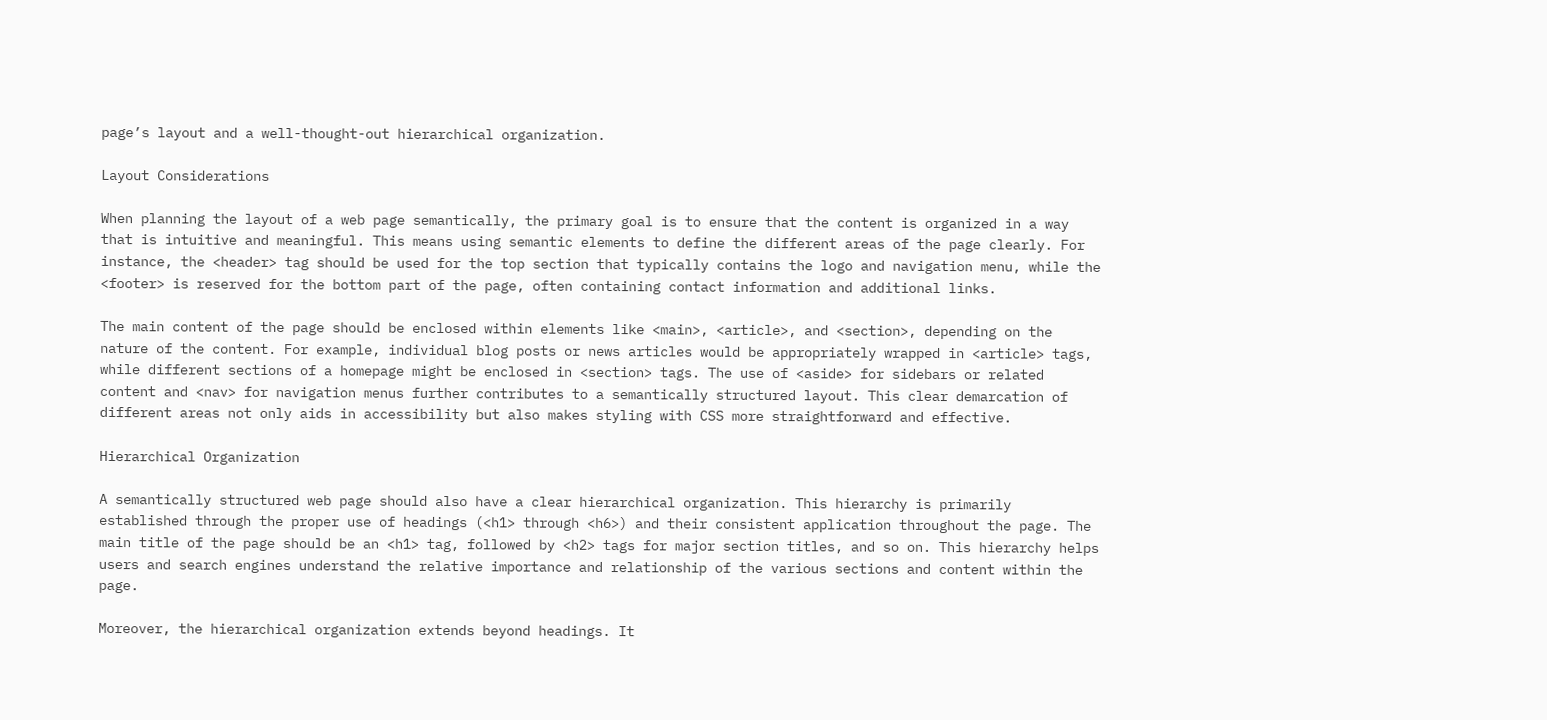page’s layout and a well-thought-out hierarchical organization.

Layout Considerations

When planning the layout of a web page semantically, the primary goal is to ensure that the content is organized in a way that is intuitive and meaningful. This means using semantic elements to define the different areas of the page clearly. For instance, the <header> tag should be used for the top section that typically contains the logo and navigation menu, while the <footer> is reserved for the bottom part of the page, often containing contact information and additional links.

The main content of the page should be enclosed within elements like <main>, <article>, and <section>, depending on the nature of the content. For example, individual blog posts or news articles would be appropriately wrapped in <article> tags, while different sections of a homepage might be enclosed in <section> tags. The use of <aside> for sidebars or related content and <nav> for navigation menus further contributes to a semantically structured layout. This clear demarcation of different areas not only aids in accessibility but also makes styling with CSS more straightforward and effective.

Hierarchical Organization

A semantically structured web page should also have a clear hierarchical organization. This hierarchy is primarily established through the proper use of headings (<h1> through <h6>) and their consistent application throughout the page. The main title of the page should be an <h1> tag, followed by <h2> tags for major section titles, and so on. This hierarchy helps users and search engines understand the relative importance and relationship of the various sections and content within the page.

Moreover, the hierarchical organization extends beyond headings. It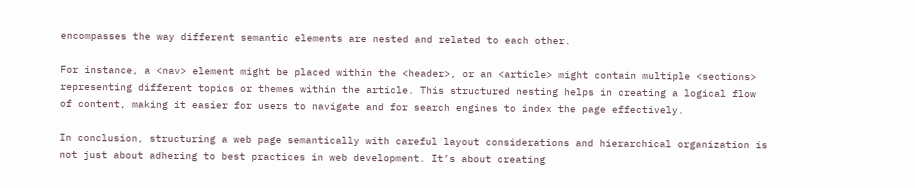encompasses the way different semantic elements are nested and related to each other.

For instance, a <nav> element might be placed within the <header>, or an <article> might contain multiple <sections> representing different topics or themes within the article. This structured nesting helps in creating a logical flow of content, making it easier for users to navigate and for search engines to index the page effectively.

In conclusion, structuring a web page semantically with careful layout considerations and hierarchical organization is not just about adhering to best practices in web development. It’s about creating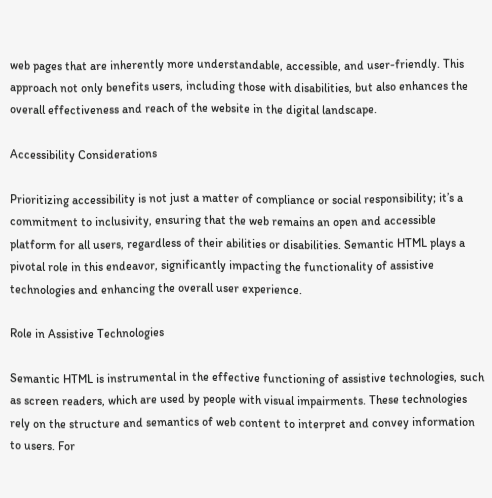web pages that are inherently more understandable, accessible, and user-friendly. This approach not only benefits users, including those with disabilities, but also enhances the overall effectiveness and reach of the website in the digital landscape.

Accessibility Considerations

Prioritizing accessibility is not just a matter of compliance or social responsibility; it’s a commitment to inclusivity, ensuring that the web remains an open and accessible platform for all users, regardless of their abilities or disabilities. Semantic HTML plays a pivotal role in this endeavor, significantly impacting the functionality of assistive technologies and enhancing the overall user experience.

Role in Assistive Technologies

Semantic HTML is instrumental in the effective functioning of assistive technologies, such as screen readers, which are used by people with visual impairments. These technologies rely on the structure and semantics of web content to interpret and convey information to users. For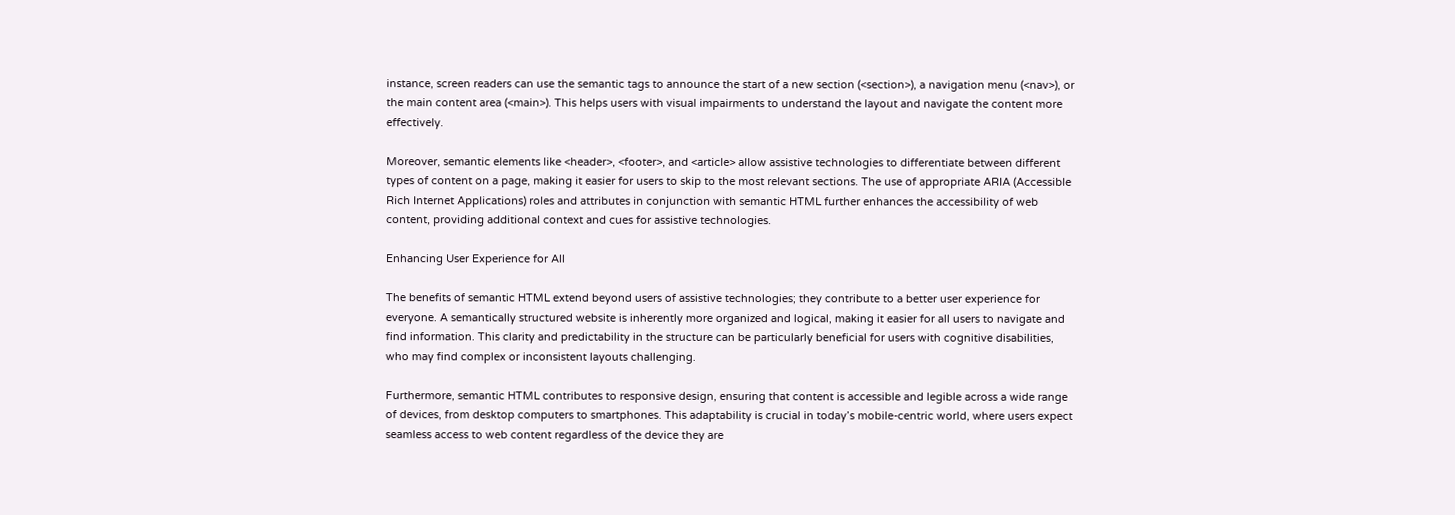instance, screen readers can use the semantic tags to announce the start of a new section (<section>), a navigation menu (<nav>), or the main content area (<main>). This helps users with visual impairments to understand the layout and navigate the content more effectively.

Moreover, semantic elements like <header>, <footer>, and <article> allow assistive technologies to differentiate between different types of content on a page, making it easier for users to skip to the most relevant sections. The use of appropriate ARIA (Accessible Rich Internet Applications) roles and attributes in conjunction with semantic HTML further enhances the accessibility of web content, providing additional context and cues for assistive technologies.

Enhancing User Experience for All

The benefits of semantic HTML extend beyond users of assistive technologies; they contribute to a better user experience for everyone. A semantically structured website is inherently more organized and logical, making it easier for all users to navigate and find information. This clarity and predictability in the structure can be particularly beneficial for users with cognitive disabilities, who may find complex or inconsistent layouts challenging.

Furthermore, semantic HTML contributes to responsive design, ensuring that content is accessible and legible across a wide range of devices, from desktop computers to smartphones. This adaptability is crucial in today’s mobile-centric world, where users expect seamless access to web content regardless of the device they are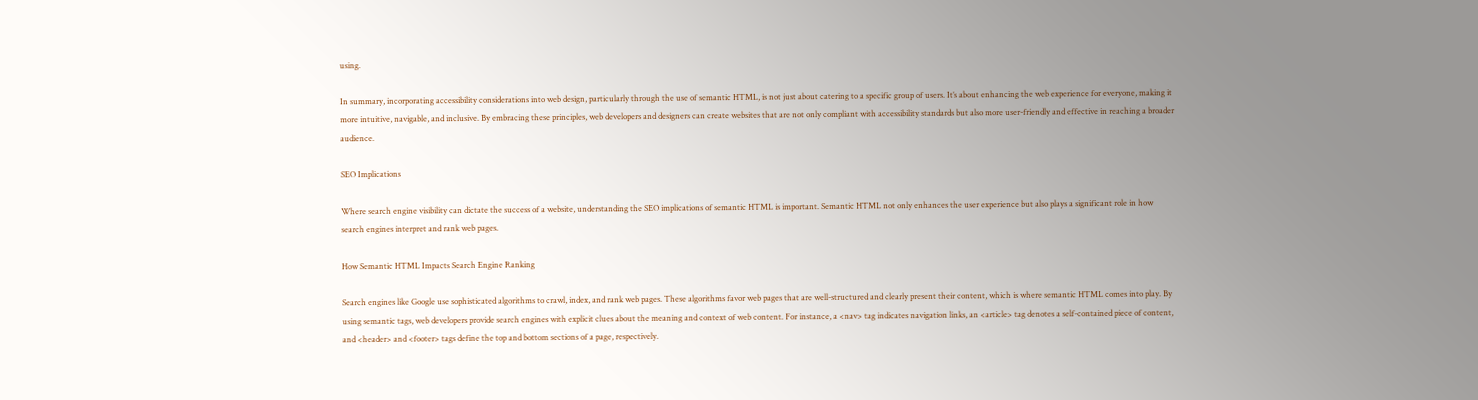using.

In summary, incorporating accessibility considerations into web design, particularly through the use of semantic HTML, is not just about catering to a specific group of users. It’s about enhancing the web experience for everyone, making it more intuitive, navigable, and inclusive. By embracing these principles, web developers and designers can create websites that are not only compliant with accessibility standards but also more user-friendly and effective in reaching a broader audience.

SEO Implications

Where search engine visibility can dictate the success of a website, understanding the SEO implications of semantic HTML is important. Semantic HTML not only enhances the user experience but also plays a significant role in how search engines interpret and rank web pages.

How Semantic HTML Impacts Search Engine Ranking

Search engines like Google use sophisticated algorithms to crawl, index, and rank web pages. These algorithms favor web pages that are well-structured and clearly present their content, which is where semantic HTML comes into play. By using semantic tags, web developers provide search engines with explicit clues about the meaning and context of web content. For instance, a <nav> tag indicates navigation links, an <article> tag denotes a self-contained piece of content, and <header> and <footer> tags define the top and bottom sections of a page, respectively.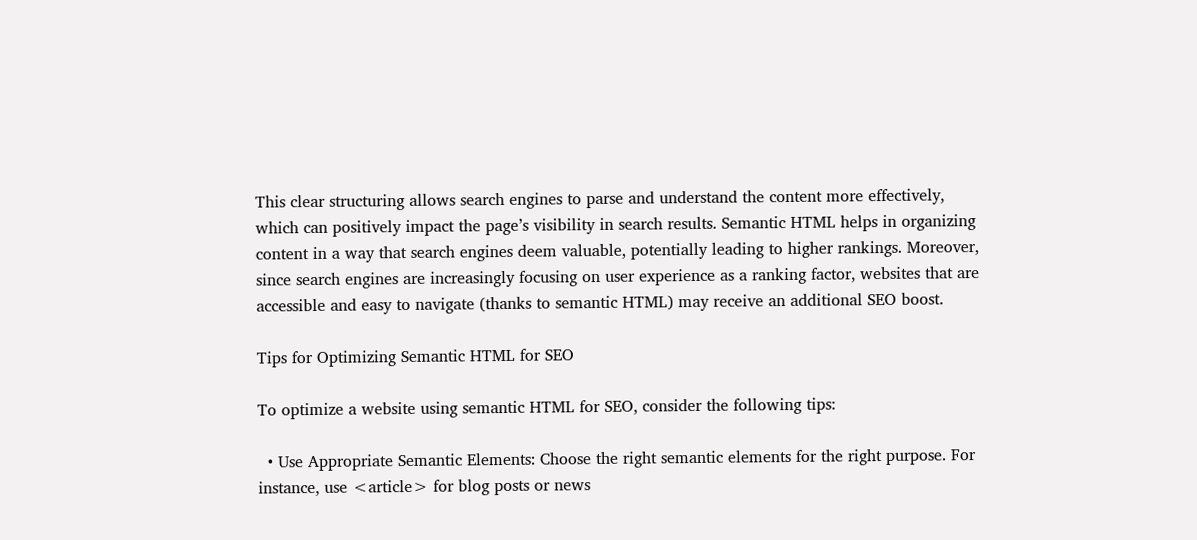This clear structuring allows search engines to parse and understand the content more effectively, which can positively impact the page’s visibility in search results. Semantic HTML helps in organizing content in a way that search engines deem valuable, potentially leading to higher rankings. Moreover, since search engines are increasingly focusing on user experience as a ranking factor, websites that are accessible and easy to navigate (thanks to semantic HTML) may receive an additional SEO boost.

Tips for Optimizing Semantic HTML for SEO

To optimize a website using semantic HTML for SEO, consider the following tips:

  • Use Appropriate Semantic Elements: Choose the right semantic elements for the right purpose. For instance, use <article> for blog posts or news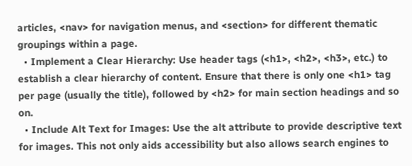articles, <nav> for navigation menus, and <section> for different thematic groupings within a page.
  • Implement a Clear Hierarchy: Use header tags (<h1>, <h2>, <h3>, etc.) to establish a clear hierarchy of content. Ensure that there is only one <h1> tag per page (usually the title), followed by <h2> for main section headings and so on.
  • Include Alt Text for Images: Use the alt attribute to provide descriptive text for images. This not only aids accessibility but also allows search engines to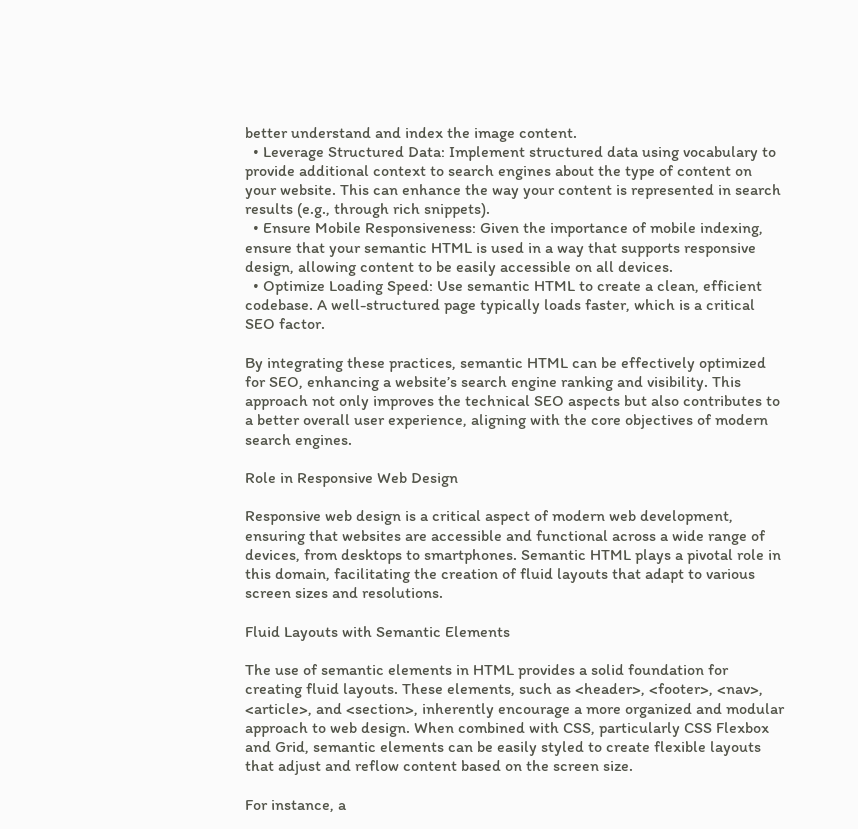better understand and index the image content.
  • Leverage Structured Data: Implement structured data using vocabulary to provide additional context to search engines about the type of content on your website. This can enhance the way your content is represented in search results (e.g., through rich snippets).
  • Ensure Mobile Responsiveness: Given the importance of mobile indexing, ensure that your semantic HTML is used in a way that supports responsive design, allowing content to be easily accessible on all devices.
  • Optimize Loading Speed: Use semantic HTML to create a clean, efficient codebase. A well-structured page typically loads faster, which is a critical SEO factor.

By integrating these practices, semantic HTML can be effectively optimized for SEO, enhancing a website’s search engine ranking and visibility. This approach not only improves the technical SEO aspects but also contributes to a better overall user experience, aligning with the core objectives of modern search engines.

Role in Responsive Web Design

Responsive web design is a critical aspect of modern web development, ensuring that websites are accessible and functional across a wide range of devices, from desktops to smartphones. Semantic HTML plays a pivotal role in this domain, facilitating the creation of fluid layouts that adapt to various screen sizes and resolutions.

Fluid Layouts with Semantic Elements

The use of semantic elements in HTML provides a solid foundation for creating fluid layouts. These elements, such as <header>, <footer>, <nav>, <article>, and <section>, inherently encourage a more organized and modular approach to web design. When combined with CSS, particularly CSS Flexbox and Grid, semantic elements can be easily styled to create flexible layouts that adjust and reflow content based on the screen size.

For instance, a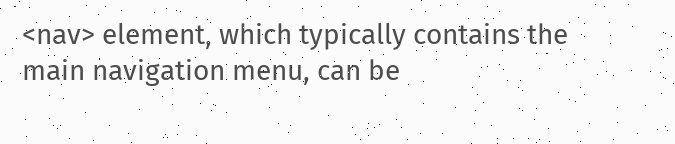<nav> element, which typically contains the main navigation menu, can be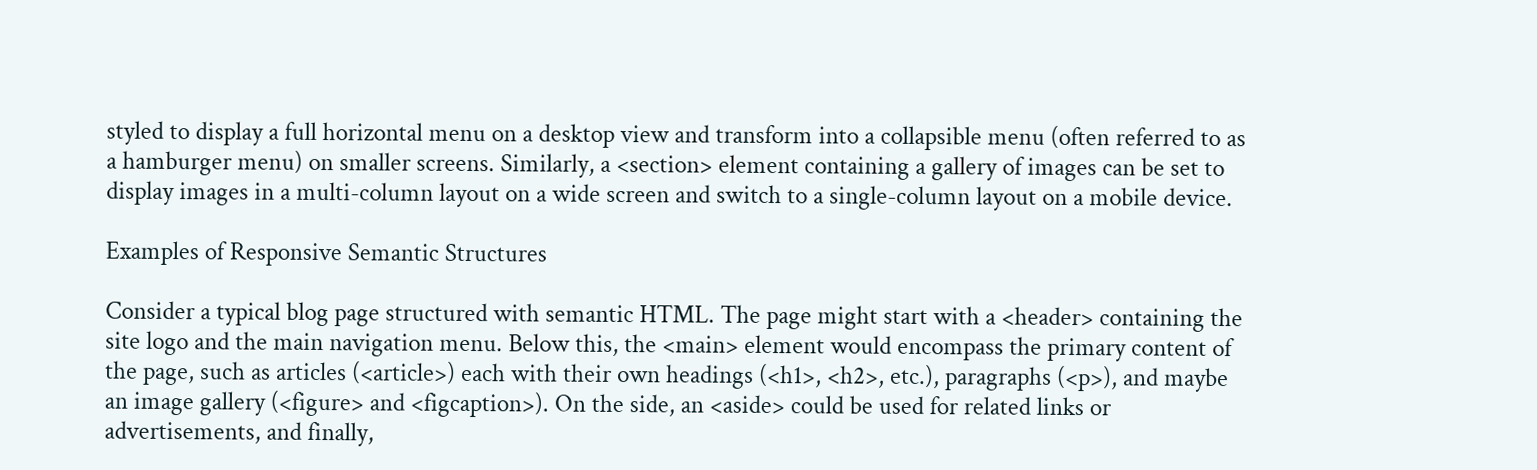styled to display a full horizontal menu on a desktop view and transform into a collapsible menu (often referred to as a hamburger menu) on smaller screens. Similarly, a <section> element containing a gallery of images can be set to display images in a multi-column layout on a wide screen and switch to a single-column layout on a mobile device.

Examples of Responsive Semantic Structures

Consider a typical blog page structured with semantic HTML. The page might start with a <header> containing the site logo and the main navigation menu. Below this, the <main> element would encompass the primary content of the page, such as articles (<article>) each with their own headings (<h1>, <h2>, etc.), paragraphs (<p>), and maybe an image gallery (<figure> and <figcaption>). On the side, an <aside> could be used for related links or advertisements, and finally,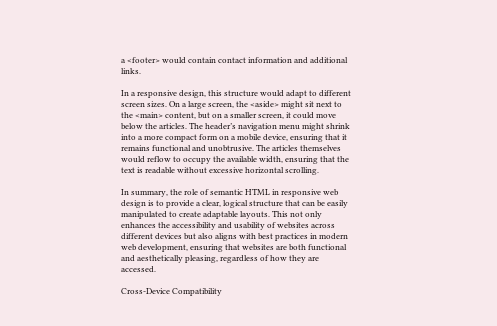a <footer> would contain contact information and additional links.

In a responsive design, this structure would adapt to different screen sizes. On a large screen, the <aside> might sit next to the <main> content, but on a smaller screen, it could move below the articles. The header’s navigation menu might shrink into a more compact form on a mobile device, ensuring that it remains functional and unobtrusive. The articles themselves would reflow to occupy the available width, ensuring that the text is readable without excessive horizontal scrolling.

In summary, the role of semantic HTML in responsive web design is to provide a clear, logical structure that can be easily manipulated to create adaptable layouts. This not only enhances the accessibility and usability of websites across different devices but also aligns with best practices in modern web development, ensuring that websites are both functional and aesthetically pleasing, regardless of how they are accessed.

Cross-Device Compatibility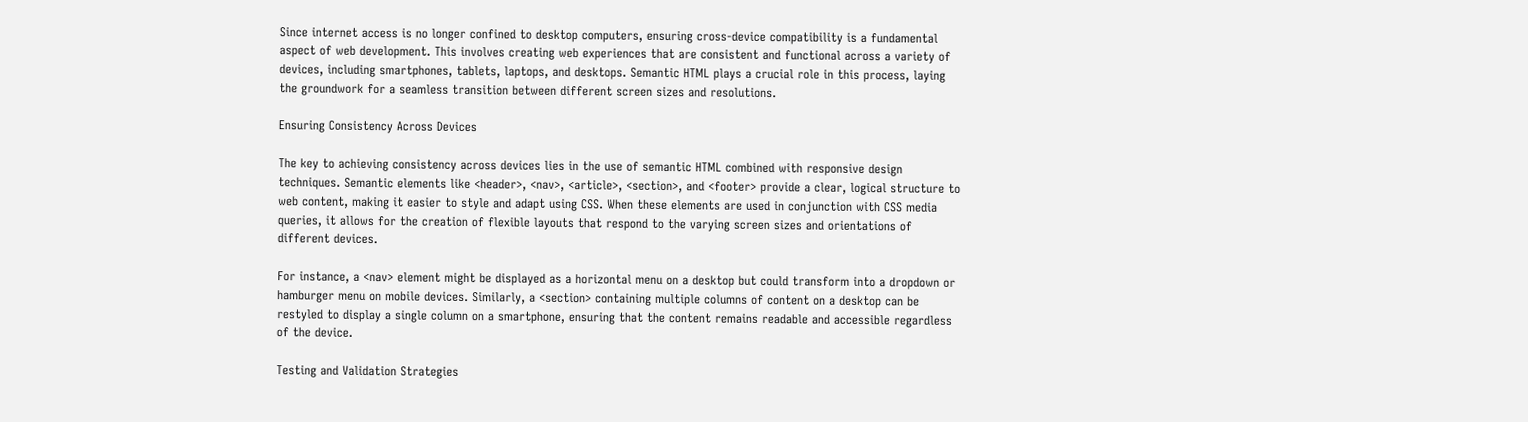Since internet access is no longer confined to desktop computers, ensuring cross-device compatibility is a fundamental aspect of web development. This involves creating web experiences that are consistent and functional across a variety of devices, including smartphones, tablets, laptops, and desktops. Semantic HTML plays a crucial role in this process, laying the groundwork for a seamless transition between different screen sizes and resolutions.

Ensuring Consistency Across Devices

The key to achieving consistency across devices lies in the use of semantic HTML combined with responsive design techniques. Semantic elements like <header>, <nav>, <article>, <section>, and <footer> provide a clear, logical structure to web content, making it easier to style and adapt using CSS. When these elements are used in conjunction with CSS media queries, it allows for the creation of flexible layouts that respond to the varying screen sizes and orientations of different devices.

For instance, a <nav> element might be displayed as a horizontal menu on a desktop but could transform into a dropdown or hamburger menu on mobile devices. Similarly, a <section> containing multiple columns of content on a desktop can be restyled to display a single column on a smartphone, ensuring that the content remains readable and accessible regardless of the device.

Testing and Validation Strategies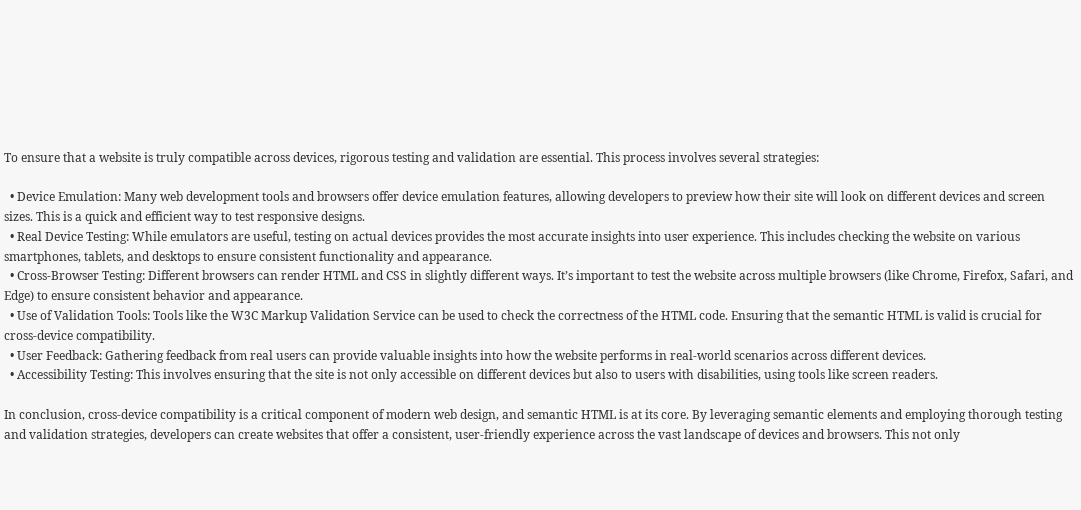To ensure that a website is truly compatible across devices, rigorous testing and validation are essential. This process involves several strategies:

  • Device Emulation: Many web development tools and browsers offer device emulation features, allowing developers to preview how their site will look on different devices and screen sizes. This is a quick and efficient way to test responsive designs.
  • Real Device Testing: While emulators are useful, testing on actual devices provides the most accurate insights into user experience. This includes checking the website on various smartphones, tablets, and desktops to ensure consistent functionality and appearance.
  • Cross-Browser Testing: Different browsers can render HTML and CSS in slightly different ways. It’s important to test the website across multiple browsers (like Chrome, Firefox, Safari, and Edge) to ensure consistent behavior and appearance.
  • Use of Validation Tools: Tools like the W3C Markup Validation Service can be used to check the correctness of the HTML code. Ensuring that the semantic HTML is valid is crucial for cross-device compatibility.
  • User Feedback: Gathering feedback from real users can provide valuable insights into how the website performs in real-world scenarios across different devices.
  • Accessibility Testing: This involves ensuring that the site is not only accessible on different devices but also to users with disabilities, using tools like screen readers.

In conclusion, cross-device compatibility is a critical component of modern web design, and semantic HTML is at its core. By leveraging semantic elements and employing thorough testing and validation strategies, developers can create websites that offer a consistent, user-friendly experience across the vast landscape of devices and browsers. This not only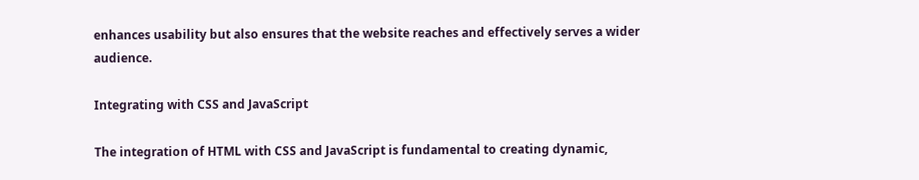enhances usability but also ensures that the website reaches and effectively serves a wider audience.

Integrating with CSS and JavaScript

The integration of HTML with CSS and JavaScript is fundamental to creating dynamic,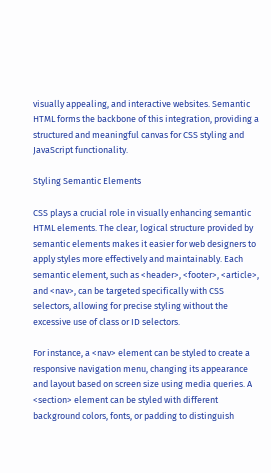visually appealing, and interactive websites. Semantic HTML forms the backbone of this integration, providing a structured and meaningful canvas for CSS styling and JavaScript functionality.

Styling Semantic Elements

CSS plays a crucial role in visually enhancing semantic HTML elements. The clear, logical structure provided by semantic elements makes it easier for web designers to apply styles more effectively and maintainably. Each semantic element, such as <header>, <footer>, <article>, and <nav>, can be targeted specifically with CSS selectors, allowing for precise styling without the excessive use of class or ID selectors.

For instance, a <nav> element can be styled to create a responsive navigation menu, changing its appearance and layout based on screen size using media queries. A <section> element can be styled with different background colors, fonts, or padding to distinguish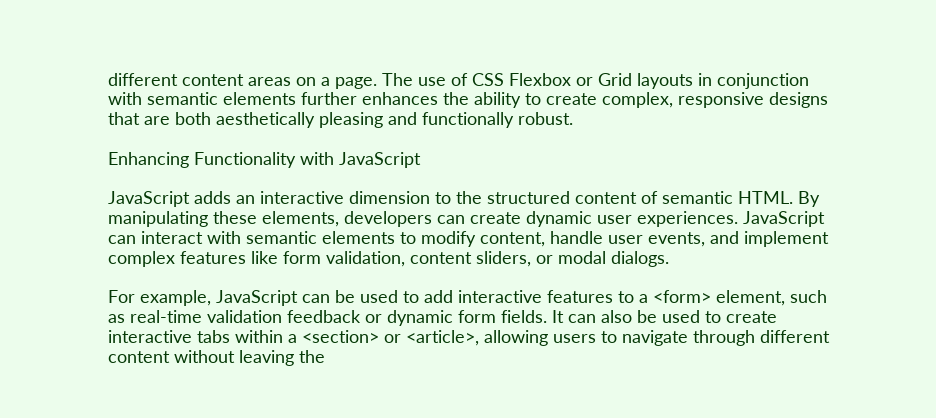different content areas on a page. The use of CSS Flexbox or Grid layouts in conjunction with semantic elements further enhances the ability to create complex, responsive designs that are both aesthetically pleasing and functionally robust.

Enhancing Functionality with JavaScript

JavaScript adds an interactive dimension to the structured content of semantic HTML. By manipulating these elements, developers can create dynamic user experiences. JavaScript can interact with semantic elements to modify content, handle user events, and implement complex features like form validation, content sliders, or modal dialogs.

For example, JavaScript can be used to add interactive features to a <form> element, such as real-time validation feedback or dynamic form fields. It can also be used to create interactive tabs within a <section> or <article>, allowing users to navigate through different content without leaving the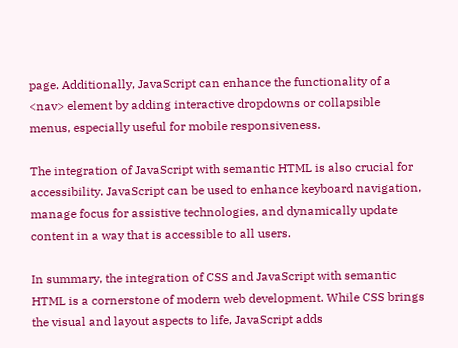page. Additionally, JavaScript can enhance the functionality of a <nav> element by adding interactive dropdowns or collapsible menus, especially useful for mobile responsiveness.

The integration of JavaScript with semantic HTML is also crucial for accessibility. JavaScript can be used to enhance keyboard navigation, manage focus for assistive technologies, and dynamically update content in a way that is accessible to all users.

In summary, the integration of CSS and JavaScript with semantic HTML is a cornerstone of modern web development. While CSS brings the visual and layout aspects to life, JavaScript adds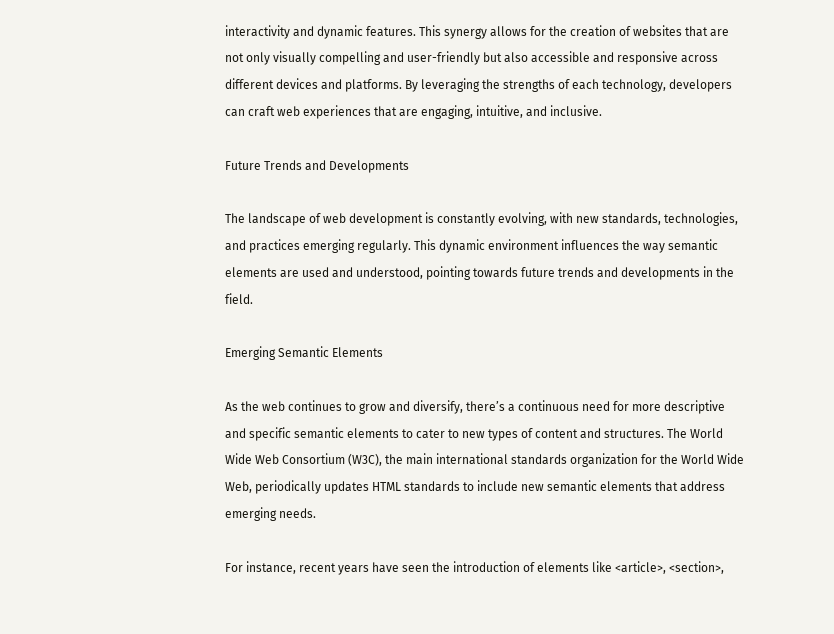interactivity and dynamic features. This synergy allows for the creation of websites that are not only visually compelling and user-friendly but also accessible and responsive across different devices and platforms. By leveraging the strengths of each technology, developers can craft web experiences that are engaging, intuitive, and inclusive.

Future Trends and Developments

The landscape of web development is constantly evolving, with new standards, technologies, and practices emerging regularly. This dynamic environment influences the way semantic elements are used and understood, pointing towards future trends and developments in the field.

Emerging Semantic Elements

As the web continues to grow and diversify, there’s a continuous need for more descriptive and specific semantic elements to cater to new types of content and structures. The World Wide Web Consortium (W3C), the main international standards organization for the World Wide Web, periodically updates HTML standards to include new semantic elements that address emerging needs.

For instance, recent years have seen the introduction of elements like <article>, <section>,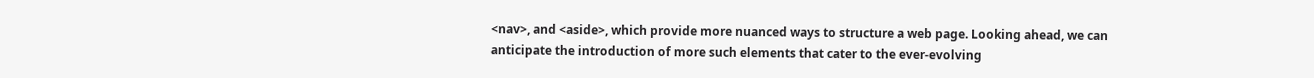<nav>, and <aside>, which provide more nuanced ways to structure a web page. Looking ahead, we can anticipate the introduction of more such elements that cater to the ever-evolving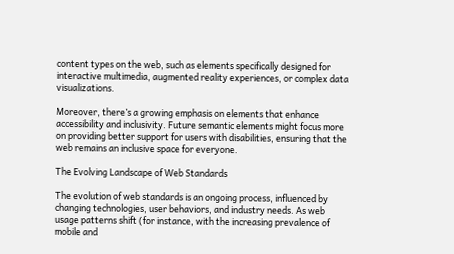content types on the web, such as elements specifically designed for interactive multimedia, augmented reality experiences, or complex data visualizations.

Moreover, there’s a growing emphasis on elements that enhance accessibility and inclusivity. Future semantic elements might focus more on providing better support for users with disabilities, ensuring that the web remains an inclusive space for everyone.

The Evolving Landscape of Web Standards

The evolution of web standards is an ongoing process, influenced by changing technologies, user behaviors, and industry needs. As web usage patterns shift (for instance, with the increasing prevalence of mobile and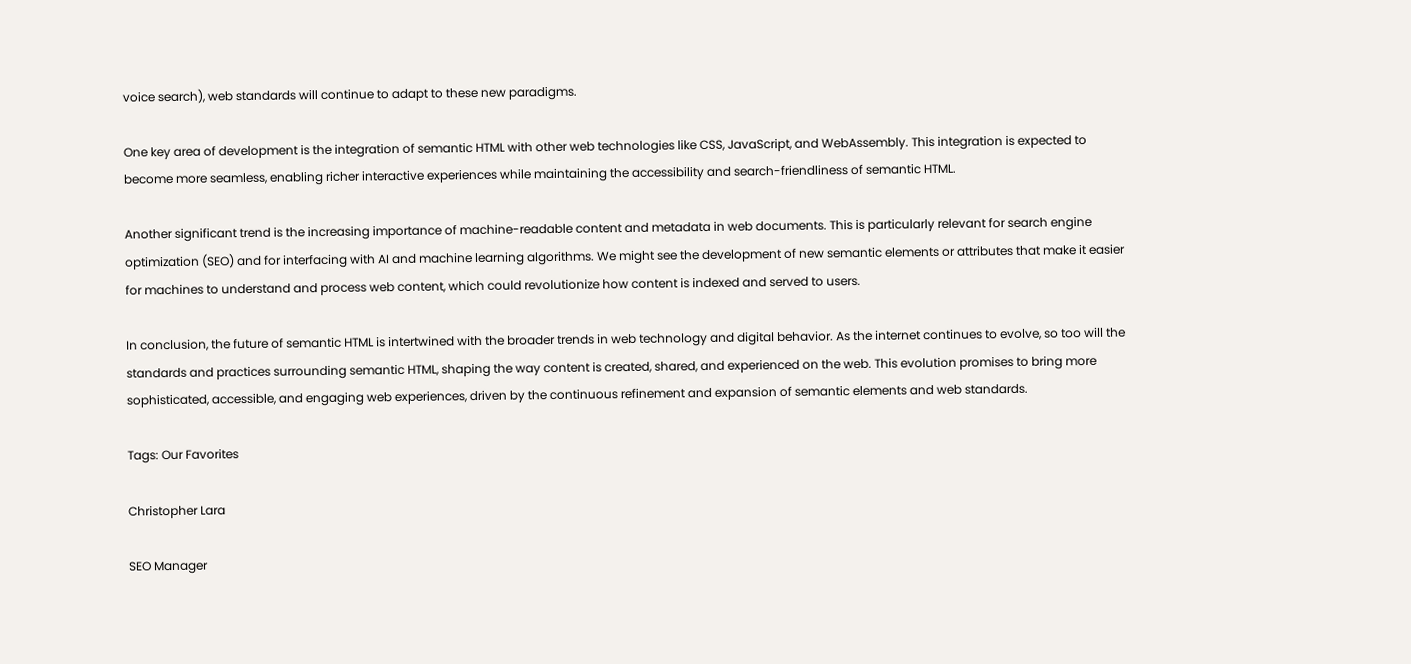voice search), web standards will continue to adapt to these new paradigms.

One key area of development is the integration of semantic HTML with other web technologies like CSS, JavaScript, and WebAssembly. This integration is expected to become more seamless, enabling richer interactive experiences while maintaining the accessibility and search-friendliness of semantic HTML.

Another significant trend is the increasing importance of machine-readable content and metadata in web documents. This is particularly relevant for search engine optimization (SEO) and for interfacing with AI and machine learning algorithms. We might see the development of new semantic elements or attributes that make it easier for machines to understand and process web content, which could revolutionize how content is indexed and served to users.

In conclusion, the future of semantic HTML is intertwined with the broader trends in web technology and digital behavior. As the internet continues to evolve, so too will the standards and practices surrounding semantic HTML, shaping the way content is created, shared, and experienced on the web. This evolution promises to bring more sophisticated, accessible, and engaging web experiences, driven by the continuous refinement and expansion of semantic elements and web standards.

Tags: Our Favorites

Christopher Lara

SEO Manager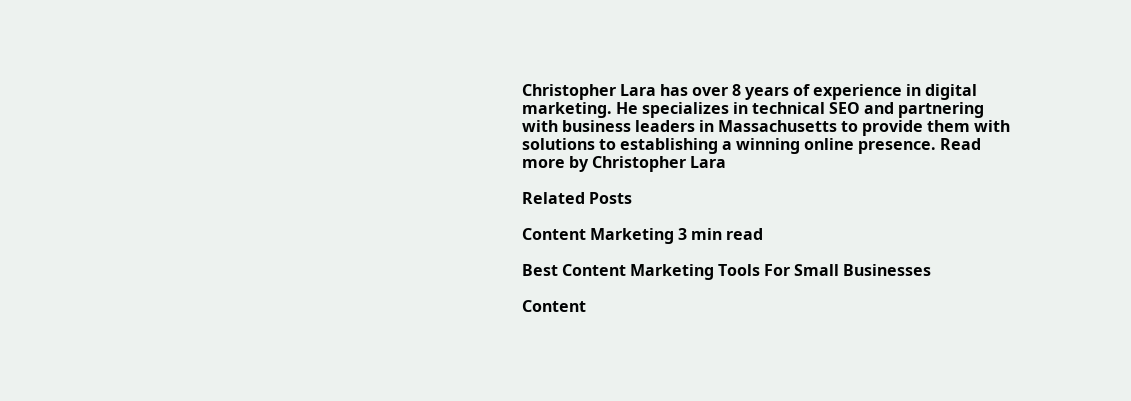Christopher Lara has over 8 years of experience in digital marketing. He specializes in technical SEO and partnering with business leaders in Massachusetts to provide them with solutions to establishing a winning online presence. Read more by Christopher Lara

Related Posts

Content Marketing 3 min read

Best Content Marketing Tools For Small Businesses

Content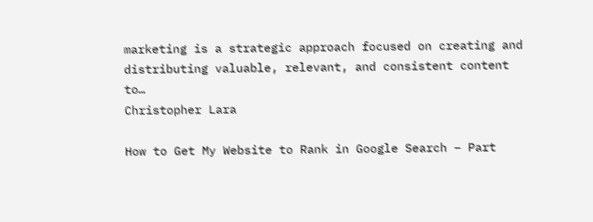marketing is a strategic approach focused on creating and distributing valuable, relevant, and consistent content to…
Christopher Lara

How to Get My Website to Rank in Google Search – Part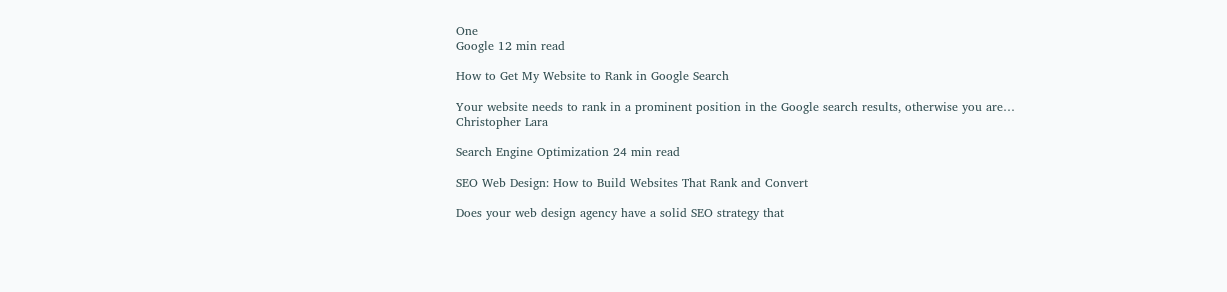One
Google 12 min read

How to Get My Website to Rank in Google Search

Your website needs to rank in a prominent position in the Google search results, otherwise you are…
Christopher Lara

Search Engine Optimization 24 min read

SEO Web Design: How to Build Websites That Rank and Convert

Does your web design agency have a solid SEO strategy that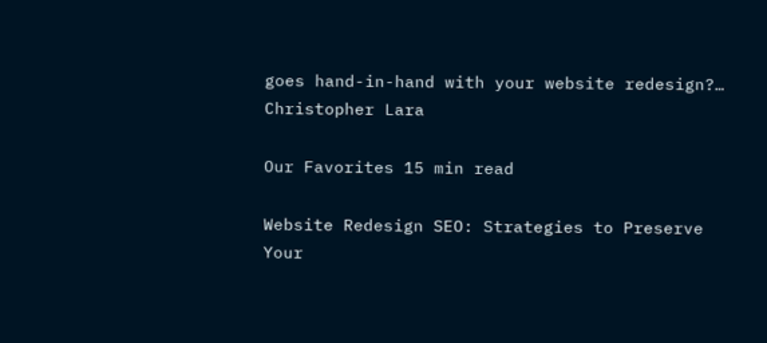goes hand-in-hand with your website redesign?…
Christopher Lara

Our Favorites 15 min read

Website Redesign SEO: Strategies to Preserve Your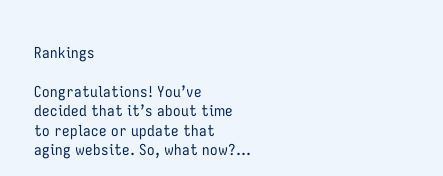Rankings

Congratulations! You’ve decided that it’s about time to replace or update that aging website. So, what now?…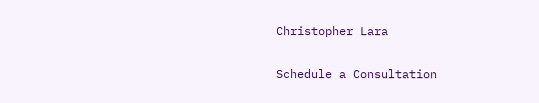Christopher Lara

Schedule a Consultation